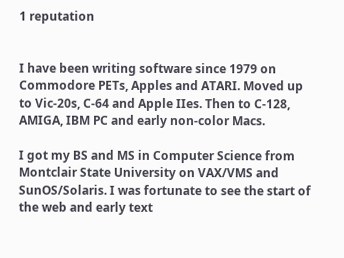1 reputation


I have been writing software since 1979 on Commodore PETs, Apples and ATARI. Moved up to Vic-20s, C-64 and Apple IIes. Then to C-128, AMIGA, IBM PC and early non-color Macs.

I got my BS and MS in Computer Science from Montclair State University on VAX/VMS and SunOS/Solaris. I was fortunate to see the start of the web and early text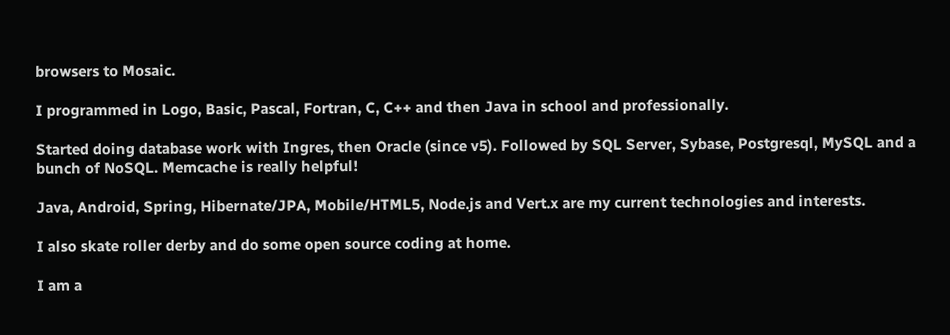browsers to Mosaic.

I programmed in Logo, Basic, Pascal, Fortran, C, C++ and then Java in school and professionally.

Started doing database work with Ingres, then Oracle (since v5). Followed by SQL Server, Sybase, Postgresql, MySQL and a bunch of NoSQL. Memcache is really helpful!

Java, Android, Spring, Hibernate/JPA, Mobile/HTML5, Node.js and Vert.x are my current technologies and interests.

I also skate roller derby and do some open source coding at home.

I am a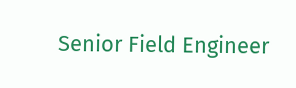Senior Field Engineer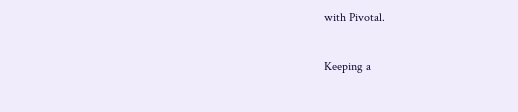with Pivotal.

Keeping a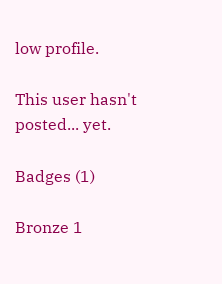low profile.

This user hasn't posted... yet.

Badges (1)

Bronze 1